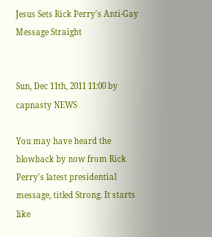Jesus Sets Rick Perry's Anti-Gay Message Straight


Sun, Dec 11th, 2011 11:00 by capnasty NEWS

You may have heard the blowback by now from Rick Perry's latest presidential message, titled Strong. It starts like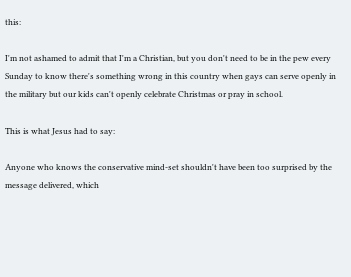this:

I'm not ashamed to admit that I'm a Christian, but you don't need to be in the pew every Sunday to know there's something wrong in this country when gays can serve openly in the military but our kids can't openly celebrate Christmas or pray in school.

This is what Jesus had to say:

Anyone who knows the conservative mind-set shouldn't have been too surprised by the message delivered, which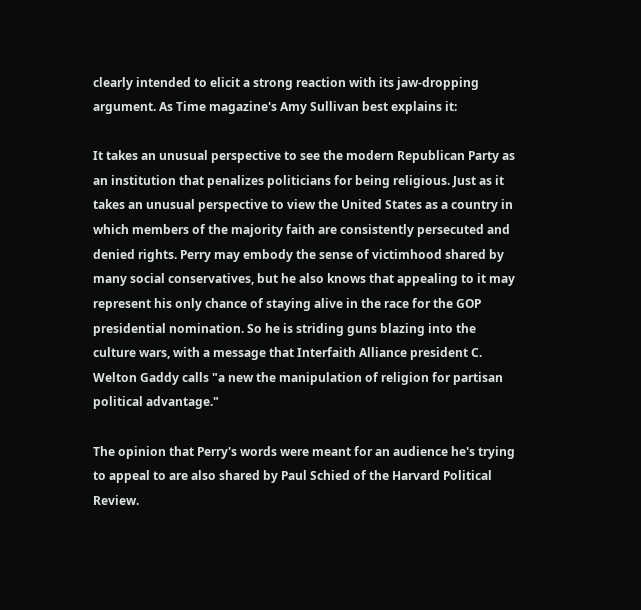clearly intended to elicit a strong reaction with its jaw-dropping argument. As Time magazine's Amy Sullivan best explains it:

It takes an unusual perspective to see the modern Republican Party as an institution that penalizes politicians for being religious. Just as it takes an unusual perspective to view the United States as a country in which members of the majority faith are consistently persecuted and denied rights. Perry may embody the sense of victimhood shared by many social conservatives, but he also knows that appealing to it may represent his only chance of staying alive in the race for the GOP presidential nomination. So he is striding guns blazing into the culture wars, with a message that Interfaith Alliance president C. Welton Gaddy calls "a new the manipulation of religion for partisan political advantage."

The opinion that Perry's words were meant for an audience he's trying to appeal to are also shared by Paul Schied of the Harvard Political Review.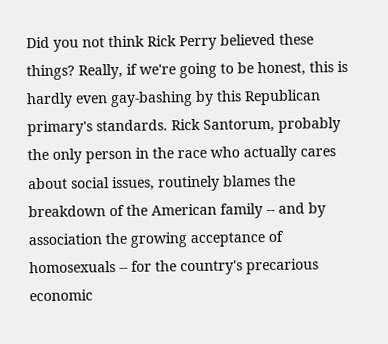Did you not think Rick Perry believed these things? Really, if we're going to be honest, this is hardly even gay-bashing by this Republican primary's standards. Rick Santorum, probably the only person in the race who actually cares about social issues, routinely blames the breakdown of the American family -- and by association the growing acceptance of homosexuals -- for the country's precarious economic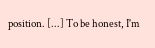position. [...] To be honest, I'm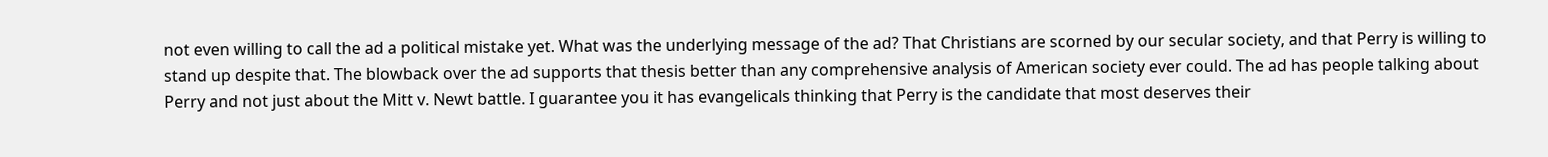not even willing to call the ad a political mistake yet. What was the underlying message of the ad? That Christians are scorned by our secular society, and that Perry is willing to stand up despite that. The blowback over the ad supports that thesis better than any comprehensive analysis of American society ever could. The ad has people talking about Perry and not just about the Mitt v. Newt battle. I guarantee you it has evangelicals thinking that Perry is the candidate that most deserves their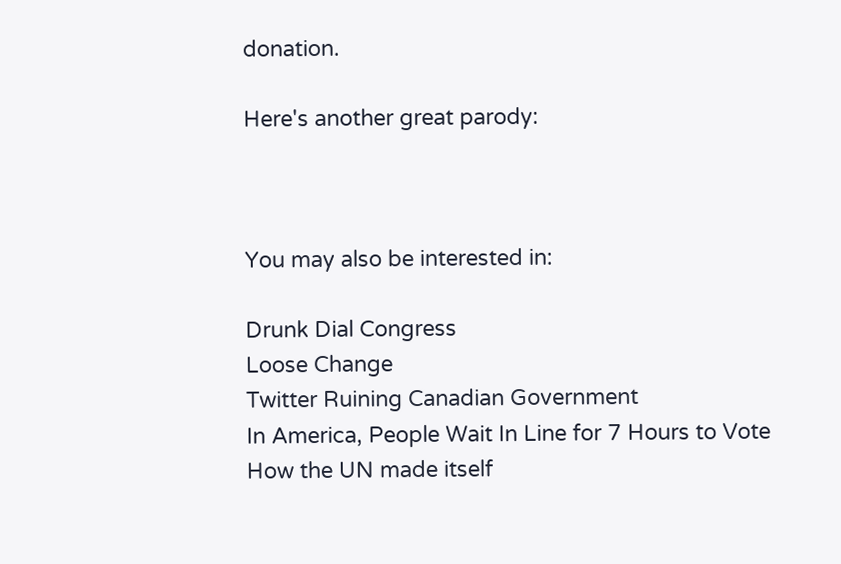donation.

Here's another great parody:



You may also be interested in:

Drunk Dial Congress
Loose Change
Twitter Ruining Canadian Government
In America, People Wait In Line for 7 Hours to Vote
How the UN made itself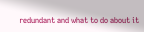redundant and what to do about it